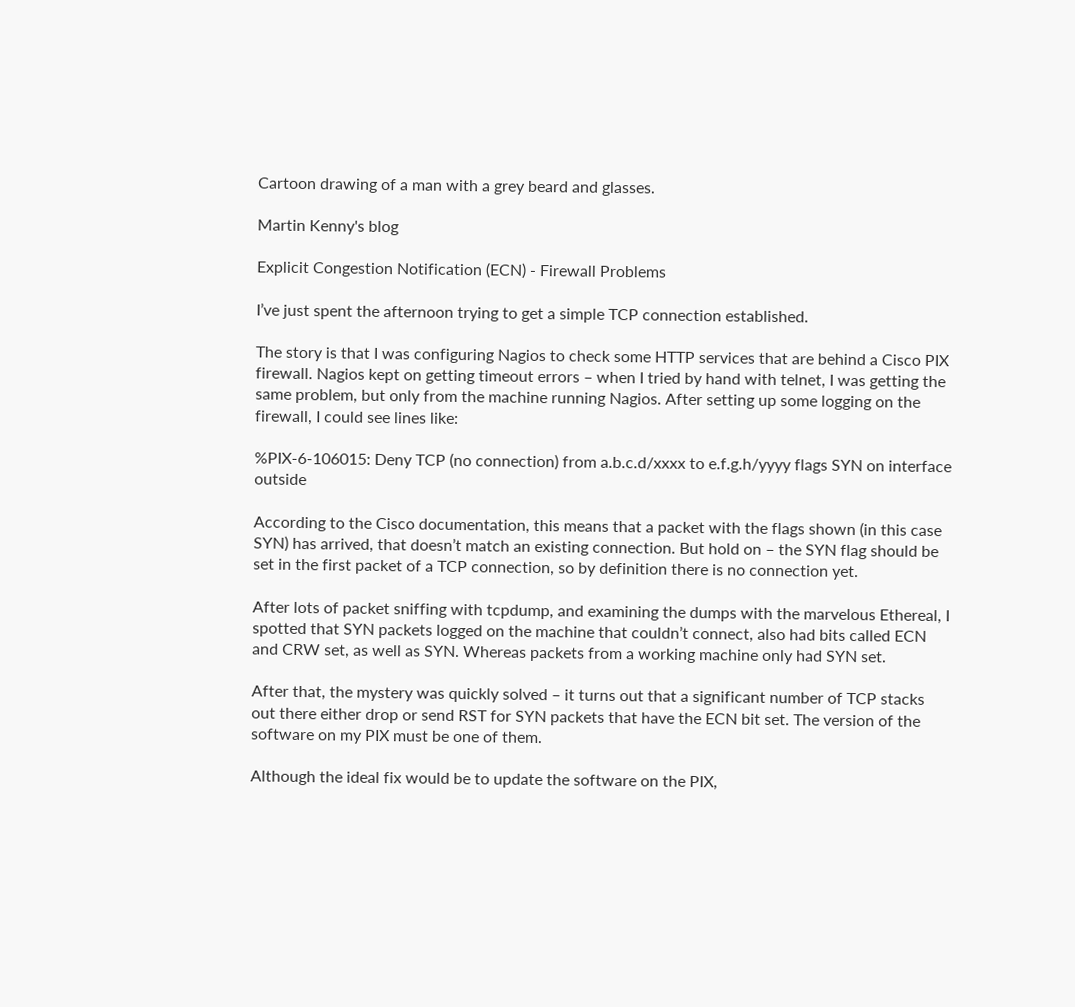Cartoon drawing of a man with a grey beard and glasses.

Martin Kenny's blog

Explicit Congestion Notification (ECN) - Firewall Problems

I’ve just spent the afternoon trying to get a simple TCP connection established.

The story is that I was configuring Nagios to check some HTTP services that are behind a Cisco PIX firewall. Nagios kept on getting timeout errors – when I tried by hand with telnet, I was getting the same problem, but only from the machine running Nagios. After setting up some logging on the firewall, I could see lines like:

%PIX-6-106015: Deny TCP (no connection) from a.b.c.d/xxxx to e.f.g.h/yyyy flags SYN on interface outside

According to the Cisco documentation, this means that a packet with the flags shown (in this case SYN) has arrived, that doesn’t match an existing connection. But hold on – the SYN flag should be set in the first packet of a TCP connection, so by definition there is no connection yet.

After lots of packet sniffing with tcpdump, and examining the dumps with the marvelous Ethereal, I spotted that SYN packets logged on the machine that couldn’t connect, also had bits called ECN and CRW set, as well as SYN. Whereas packets from a working machine only had SYN set.

After that, the mystery was quickly solved – it turns out that a significant number of TCP stacks out there either drop or send RST for SYN packets that have the ECN bit set. The version of the software on my PIX must be one of them.

Although the ideal fix would be to update the software on the PIX,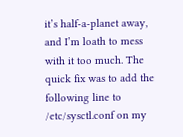it’s half-a-planet away, and I’m loath to mess with it too much. The quick fix was to add the following line to /etc/sysctl.conf on my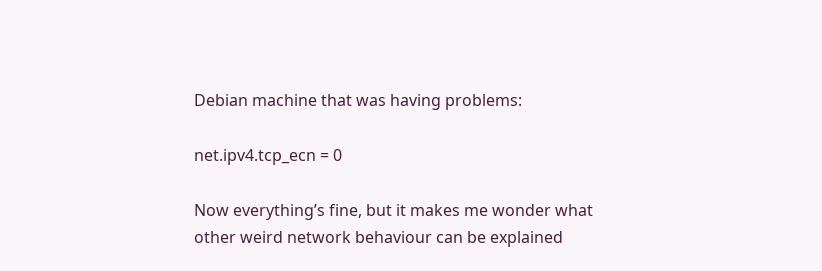Debian machine that was having problems:

net.ipv4.tcp_ecn = 0

Now everything’s fine, but it makes me wonder what other weird network behaviour can be explained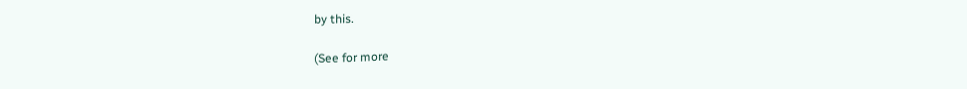by this.

(See for more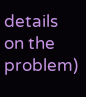details on the problem)